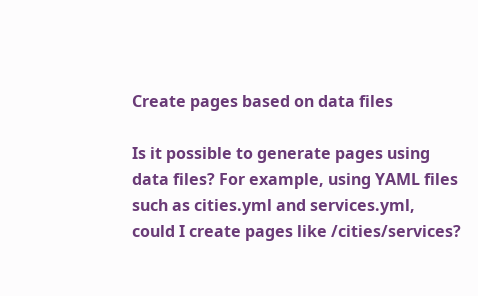Create pages based on data files

Is it possible to generate pages using data files? For example, using YAML files such as cities.yml and services.yml, could I create pages like /cities/services?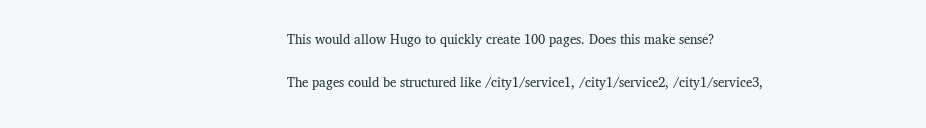This would allow Hugo to quickly create 100 pages. Does this make sense?

The pages could be structured like /city1/service1, /city1/service2, /city1/service3,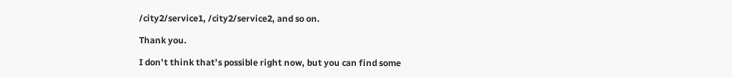/city2/service1, /city2/service2, and so on.

Thank you.

I don’t think that’s possible right now, but you can find some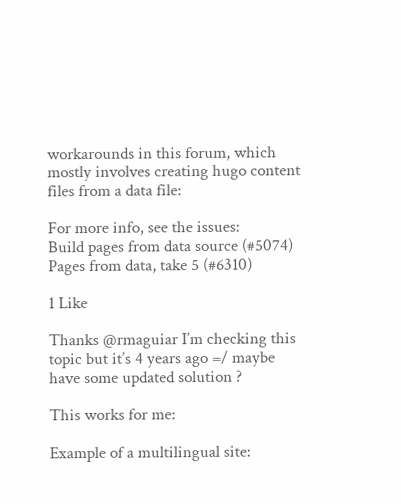workarounds in this forum, which mostly involves creating hugo content files from a data file:

For more info, see the issues:
Build pages from data source (#5074)
Pages from data, take 5 (#6310)

1 Like

Thanks @rmaguiar I’m checking this topic but it’s 4 years ago =/ maybe have some updated solution ?

This works for me:

Example of a multilingual site: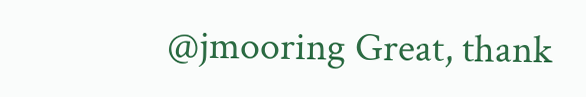@jmooring Great, thank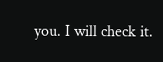you. I will check it.